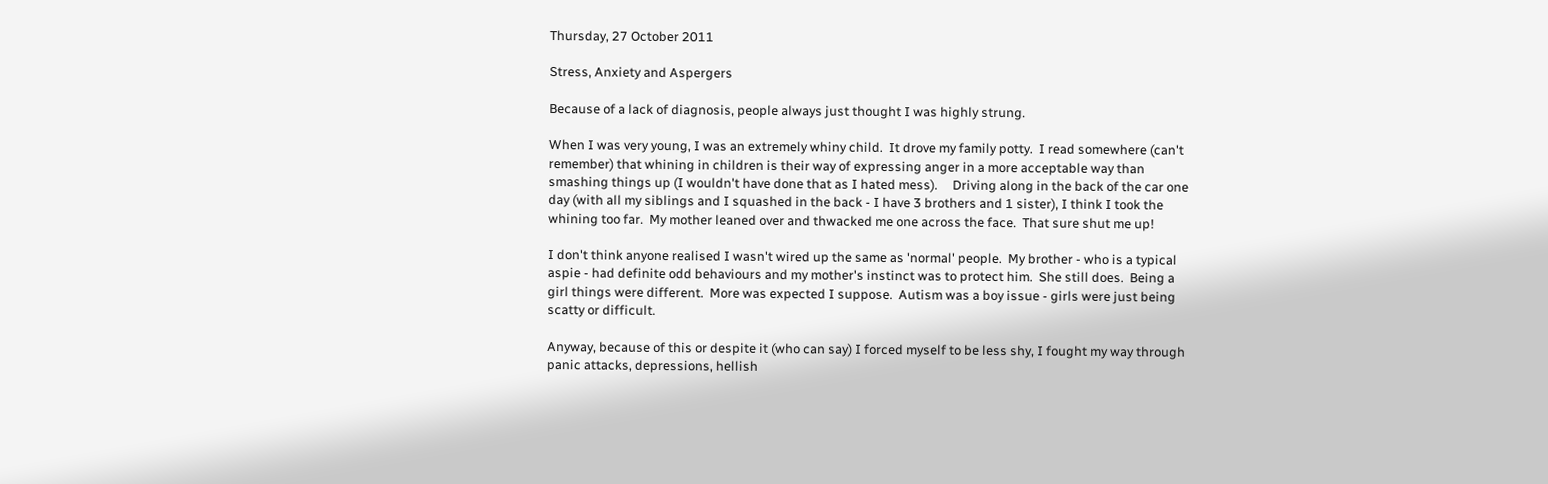Thursday, 27 October 2011

Stress, Anxiety and Aspergers

Because of a lack of diagnosis, people always just thought I was highly strung.

When I was very young, I was an extremely whiny child.  It drove my family potty.  I read somewhere (can't remember) that whining in children is their way of expressing anger in a more acceptable way than smashing things up (I wouldn't have done that as I hated mess).     Driving along in the back of the car one day (with all my siblings and I squashed in the back - I have 3 brothers and 1 sister), I think I took the whining too far.  My mother leaned over and thwacked me one across the face.  That sure shut me up!

I don't think anyone realised I wasn't wired up the same as 'normal' people.  My brother - who is a typical aspie - had definite odd behaviours and my mother's instinct was to protect him.  She still does.  Being a girl things were different.  More was expected I suppose.  Autism was a boy issue - girls were just being scatty or difficult.

Anyway, because of this or despite it (who can say) I forced myself to be less shy, I fought my way through panic attacks, depressions, hellish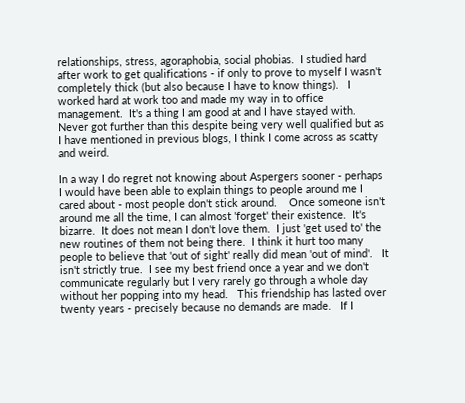relationships, stress, agoraphobia, social phobias.  I studied hard after work to get qualifications - if only to prove to myself I wasn't completely thick (but also because I have to know things).   I worked hard at work too and made my way in to office management.  It's a thing I am good at and I have stayed with.    Never got further than this despite being very well qualified but as I have mentioned in previous blogs, I think I come across as scatty and weird.

In a way I do regret not knowing about Aspergers sooner - perhaps I would have been able to explain things to people around me I cared about - most people don't stick around.    Once someone isn't around me all the time, I can almost 'forget' their existence.  It's bizarre.  It does not mean I don't love them.  I just 'get used to' the new routines of them not being there.  I think it hurt too many people to believe that 'out of sight' really did mean 'out of mind'.   It isn't strictly true.  I see my best friend once a year and we don't communicate regularly but I very rarely go through a whole day without her popping into my head.   This friendship has lasted over twenty years - precisely because no demands are made.   If I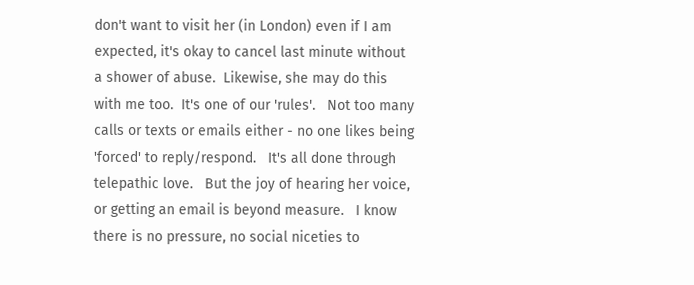don't want to visit her (in London) even if I am expected, it's okay to cancel last minute without a shower of abuse.  Likewise, she may do this with me too.  It's one of our 'rules'.   Not too many calls or texts or emails either - no one likes being 'forced' to reply/respond.   It's all done through telepathic love.   But the joy of hearing her voice, or getting an email is beyond measure.   I know there is no pressure, no social niceties to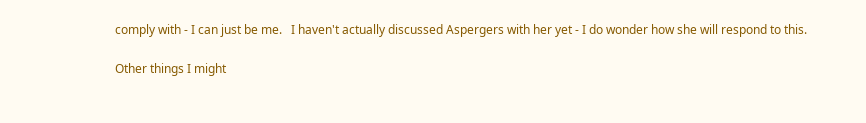comply with - I can just be me.   I haven't actually discussed Aspergers with her yet - I do wonder how she will respond to this.

Other things I might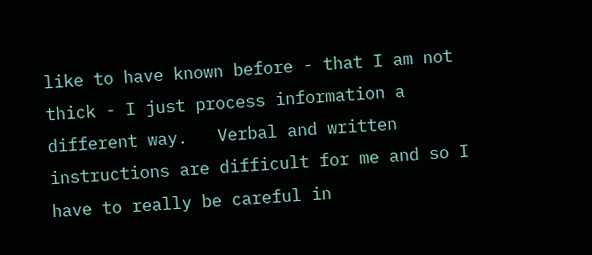like to have known before - that I am not thick - I just process information a different way.   Verbal and written instructions are difficult for me and so I have to really be careful in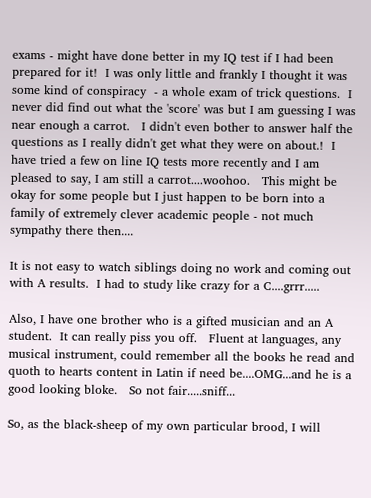exams - might have done better in my IQ test if I had been prepared for it!  I was only little and frankly I thought it was some kind of conspiracy  - a whole exam of trick questions.  I never did find out what the 'score' was but I am guessing I was near enough a carrot.   I didn't even bother to answer half the questions as I really didn't get what they were on about.!  I have tried a few on line IQ tests more recently and I am pleased to say, I am still a carrot....woohoo.   This might be okay for some people but I just happen to be born into a family of extremely clever academic people - not much sympathy there then....

It is not easy to watch siblings doing no work and coming out with A results.  I had to study like crazy for a C....grrr.....

Also, I have one brother who is a gifted musician and an A student.  It can really piss you off.   Fluent at languages, any musical instrument, could remember all the books he read and quoth to hearts content in Latin if need be....OMG...and he is a good looking bloke.   So not fair.....sniff...

So, as the black-sheep of my own particular brood, I will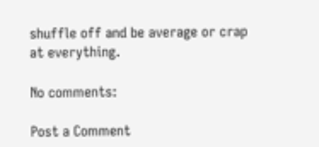shuffle off and be average or crap at everything.

No comments:

Post a Comment